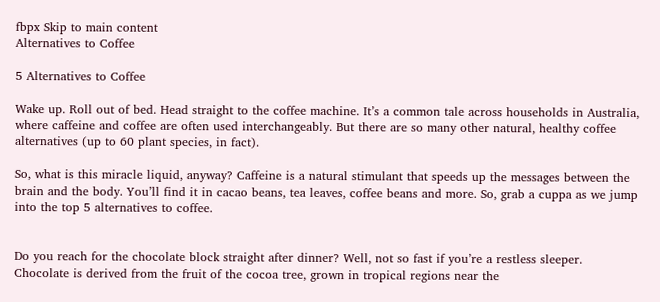fbpx Skip to main content
Alternatives to Coffee

5 Alternatives to Coffee

Wake up. Roll out of bed. Head straight to the coffee machine. It’s a common tale across households in Australia, where caffeine and coffee are often used interchangeably. But there are so many other natural, healthy coffee alternatives (up to 60 plant species, in fact).

So, what is this miracle liquid, anyway? Caffeine is a natural stimulant that speeds up the messages between the brain and the body. You’ll find it in cacao beans, tea leaves, coffee beans and more. So, grab a cuppa as we jump into the top 5 alternatives to coffee.


Do you reach for the chocolate block straight after dinner? Well, not so fast if you’re a restless sleeper. Chocolate is derived from the fruit of the cocoa tree, grown in tropical regions near the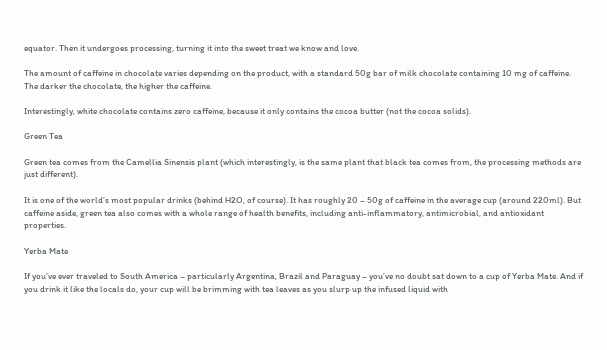equator. Then it undergoes processing, turning it into the sweet treat we know and love.

The amount of caffeine in chocolate varies depending on the product, with a standard 50g bar of milk chocolate containing 10 mg of caffeine. The darker the chocolate, the higher the caffeine.

Interestingly, white chocolate contains zero caffeine, because it only contains the cocoa butter (not the cocoa solids).

Green Tea

Green tea comes from the Camellia Sinensis plant (which interestingly, is the same plant that black tea comes from, the processing methods are just different).

It is one of the world’s most popular drinks (behind H2O, of course). It has roughly 20 – 50g of caffeine in the average cup (around 220ml). But caffeine aside, green tea also comes with a whole range of health benefits, including anti-inflammatory, antimicrobial, and antioxidant properties.

Yerba Mate

If you’ve ever traveled to South America – particularly Argentina, Brazil and Paraguay – you’ve no doubt sat down to a cup of Yerba Mate. And if you drink it like the locals do, your cup will be brimming with tea leaves as you slurp up the infused liquid with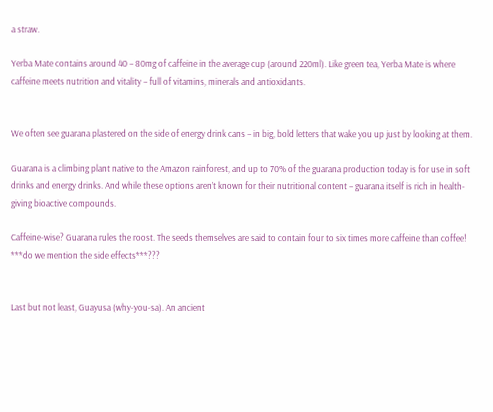a straw.

Yerba Mate contains around 40 – 80mg of caffeine in the average cup (around 220ml). Like green tea, Yerba Mate is where caffeine meets nutrition and vitality – full of vitamins, minerals and antioxidants.


We often see guarana plastered on the side of energy drink cans – in big, bold letters that wake you up just by looking at them.

Guarana is a climbing plant native to the Amazon rainforest, and up to 70% of the guarana production today is for use in soft drinks and energy drinks. And while these options aren’t known for their nutritional content – guarana itself is rich in health-giving bioactive compounds.

Caffeine-wise? Guarana rules the roost. The seeds themselves are said to contain four to six times more caffeine than coffee! ***do we mention the side effects***???


Last but not least, Guayusa (why-you-sa). An ancient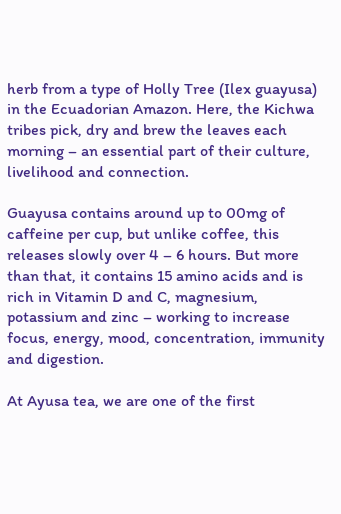herb from a type of Holly Tree (Ilex guayusa) in the Ecuadorian Amazon. Here, the Kichwa tribes pick, dry and brew the leaves each morning – an essential part of their culture, livelihood and connection.

Guayusa contains around up to 00mg of caffeine per cup, but unlike coffee, this releases slowly over 4 – 6 hours. But more than that, it contains 15 amino acids and is rich in Vitamin D and C, magnesium, potassium and zinc – working to increase focus, energy, mood, concentration, immunity and digestion.

At Ayusa tea, we are one of the first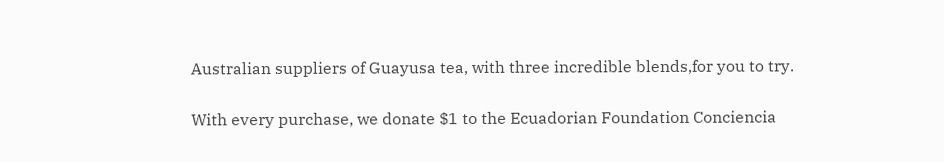Australian suppliers of Guayusa tea, with three incredible blends,for you to try.

With every purchase, we donate $1 to the Ecuadorian Foundation Conciencia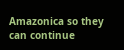Amazonica so they can continue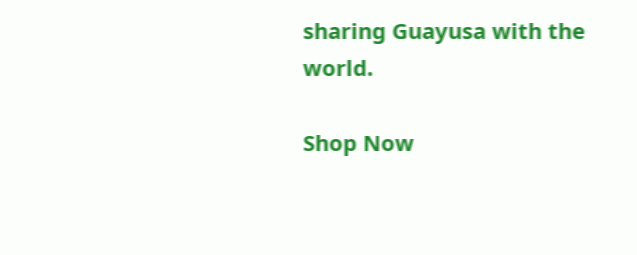sharing Guayusa with the world.

Shop Now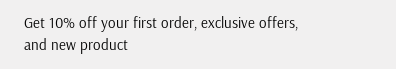Get 10% off your first order, exclusive offers, and new product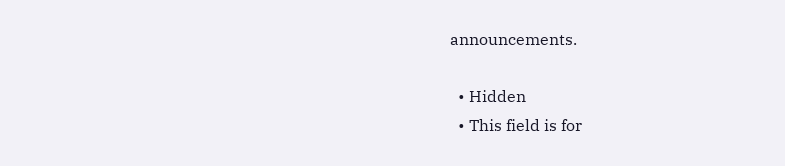announcements.

  • Hidden
  • This field is for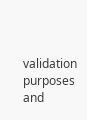validation purposes and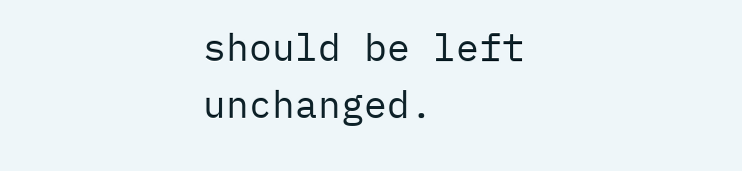should be left unchanged.